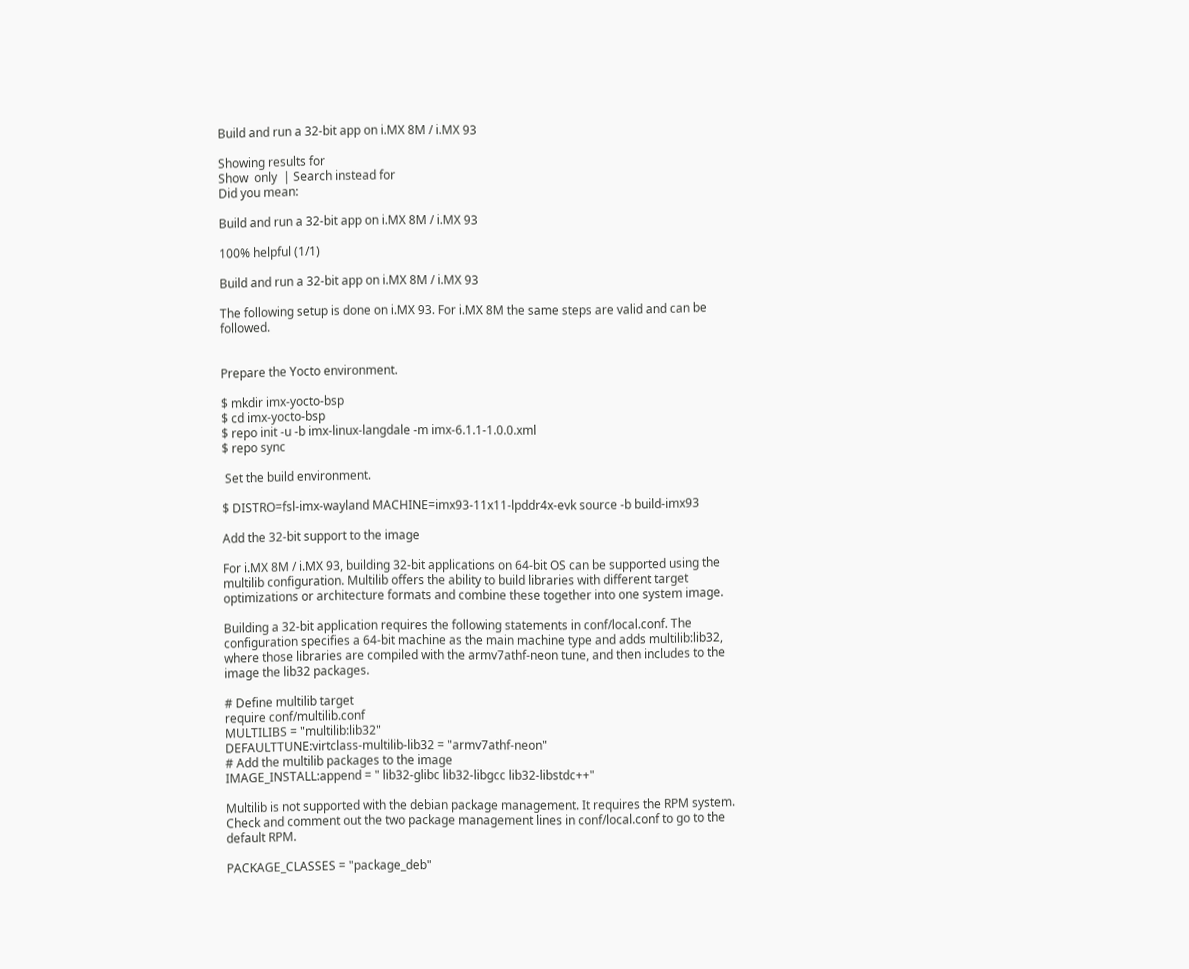Build and run a 32-bit app on i.MX 8M / i.MX 93

Showing results for
Show  only  | Search instead for
Did you mean:

Build and run a 32-bit app on i.MX 8M / i.MX 93

100% helpful (1/1)

Build and run a 32-bit app on i.MX 8M / i.MX 93

The following setup is done on i.MX 93. For i.MX 8M the same steps are valid and can be followed.


Prepare the Yocto environment.

$ mkdir imx-yocto-bsp
$ cd imx-yocto-bsp
$ repo init -u -b imx-linux-langdale -m imx-6.1.1-1.0.0.xml
$ repo sync

 Set the build environment.

$ DISTRO=fsl-imx-wayland MACHINE=imx93-11x11-lpddr4x-evk source -b build-imx93

Add the 32-bit support to the image

For i.MX 8M / i.MX 93, building 32-bit applications on 64-bit OS can be supported using the multilib configuration. Multilib offers the ability to build libraries with different target optimizations or architecture formats and combine these together into one system image.

Building a 32-bit application requires the following statements in conf/local.conf. The configuration specifies a 64-bit machine as the main machine type and adds multilib:lib32, where those libraries are compiled with the armv7athf-neon tune, and then includes to the image the lib32 packages.

# Define multilib target
require conf/multilib.conf
MULTILIBS = "multilib:lib32"
DEFAULTTUNE:virtclass-multilib-lib32 = "armv7athf-neon"
# Add the multilib packages to the image
IMAGE_INSTALL:append = " lib32-glibc lib32-libgcc lib32-libstdc++"

Multilib is not supported with the debian package management. It requires the RPM system. Check and comment out the two package management lines in conf/local.conf to go to the default RPM.

PACKAGE_CLASSES = "package_deb"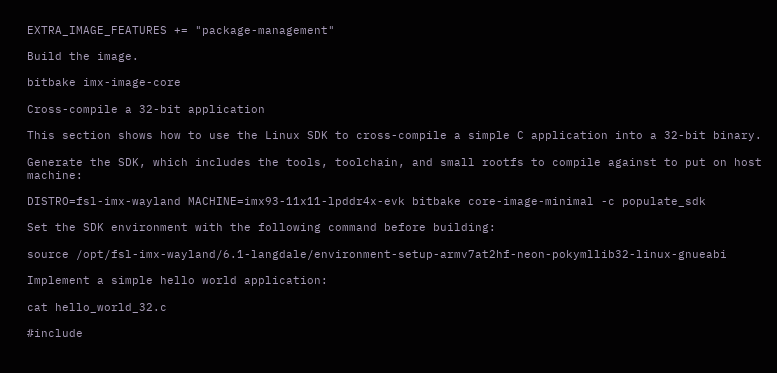EXTRA_IMAGE_FEATURES += "package-management"

Build the image.

bitbake imx-image-core

Cross-compile a 32-bit application

This section shows how to use the Linux SDK to cross-compile a simple C application into a 32-bit binary.

Generate the SDK, which includes the tools, toolchain, and small rootfs to compile against to put on host machine:

DISTRO=fsl-imx-wayland MACHINE=imx93-11x11-lpddr4x-evk bitbake core-image-minimal -c populate_sdk

Set the SDK environment with the following command before building:

source /opt/fsl-imx-wayland/6.1-langdale/environment-setup-armv7at2hf-neon-pokymllib32-linux-gnueabi

Implement a simple hello world application:

cat hello_world_32.c

#include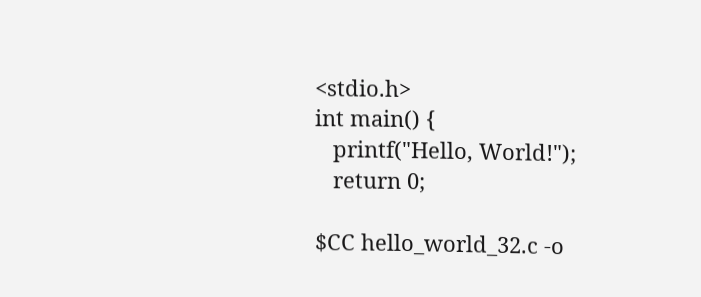<stdio.h>
int main() {
   printf("Hello, World!");
   return 0;

$CC hello_world_32.c -o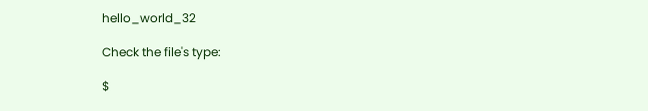hello_world_32

Check the file's type:

$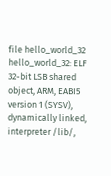file hello_world_32
hello_world_32: ELF 32-bit LSB shared object, ARM, EABI5 version 1 (SYSV), dynamically linked, interpreter /lib/,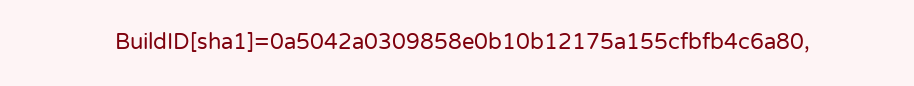BuildID[sha1]=0a5042a0309858e0b10b12175a155cfbfb4c6a80,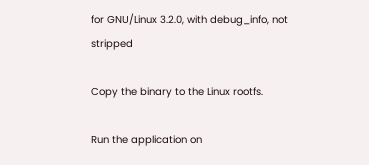for GNU/Linux 3.2.0, with debug_info, not stripped

Copy the binary to the Linux rootfs.

Run the application on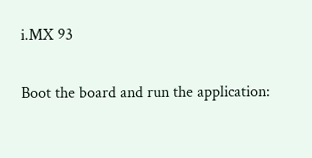i.MX 93

Boot the board and run the application: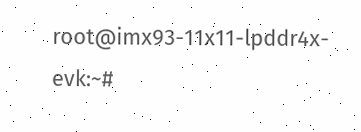root@imx93-11x11-lpddr4x-evk:~#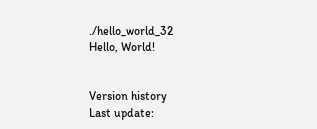./hello_world_32
Hello, World!


Version history
Last update: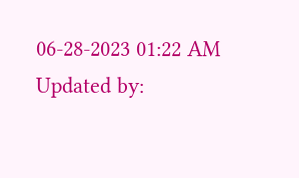06-28-2023 01:22 AM
Updated by: